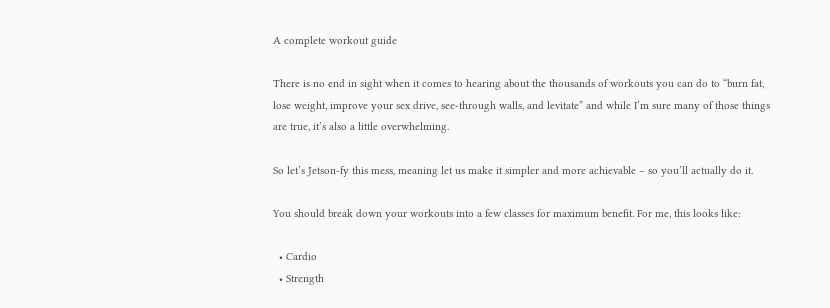A complete workout guide

There is no end in sight when it comes to hearing about the thousands of workouts you can do to “burn fat, lose weight, improve your sex drive, see-through walls, and levitate” and while I’m sure many of those things are true, it’s also a little overwhelming.

So let’s Jetson-fy this mess, meaning let us make it simpler and more achievable – so you’ll actually do it.

You should break down your workouts into a few classes for maximum benefit. For me, this looks like:

  • Cardio
  • Strength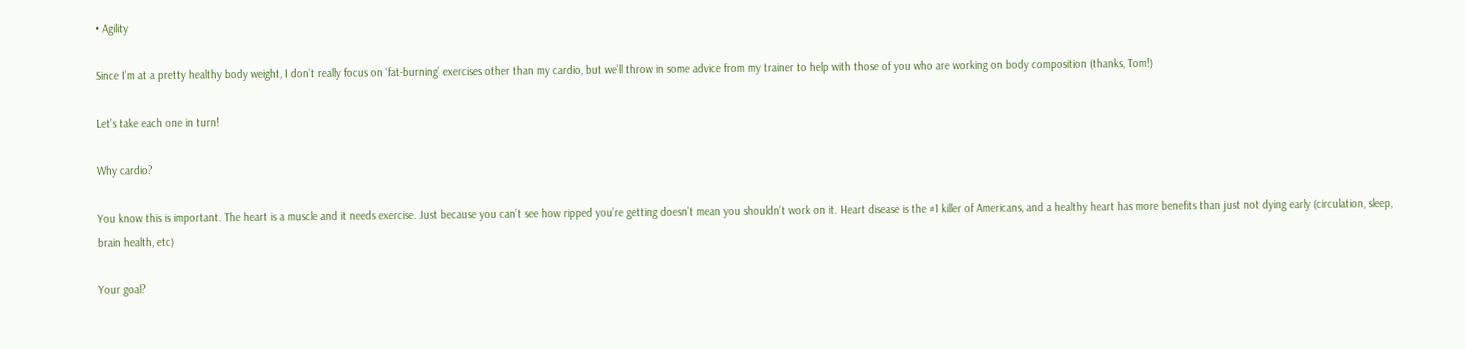• Agility

Since I’m at a pretty healthy body weight, I don’t really focus on ‘fat-burning’ exercises other than my cardio, but we’ll throw in some advice from my trainer to help with those of you who are working on body composition (thanks, Tom!)

Let’s take each one in turn!

Why cardio?

You know this is important. The heart is a muscle and it needs exercise. Just because you can’t see how ripped you’re getting doesn’t mean you shouldn’t work on it. Heart disease is the #1 killer of Americans, and a healthy heart has more benefits than just not dying early (circulation, sleep, brain health, etc)

Your goal?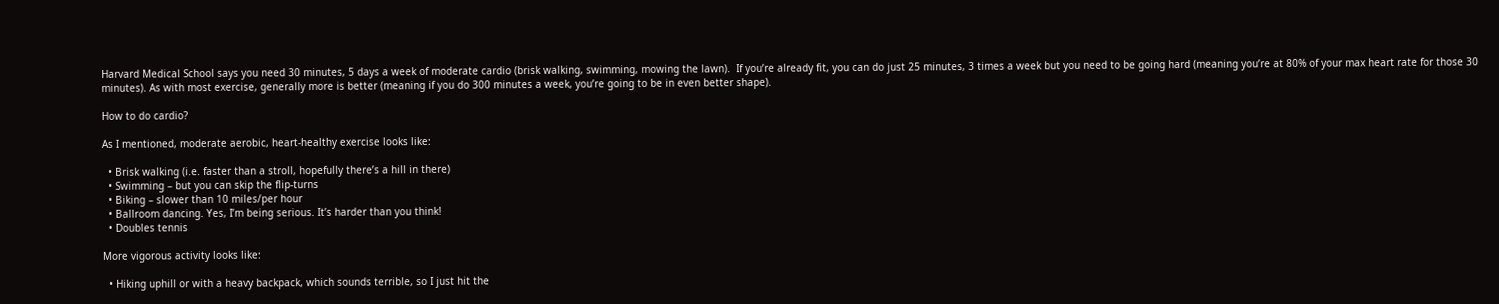Harvard Medical School says you need 30 minutes, 5 days a week of moderate cardio (brisk walking, swimming, mowing the lawn).  If you’re already fit, you can do just 25 minutes, 3 times a week but you need to be going hard (meaning you’re at 80% of your max heart rate for those 30 minutes). As with most exercise, generally more is better (meaning if you do 300 minutes a week, you’re going to be in even better shape).

How to do cardio?

As I mentioned, moderate aerobic, heart-healthy exercise looks like:

  • Brisk walking (i.e. faster than a stroll, hopefully there’s a hill in there)
  • Swimming – but you can skip the flip-turns
  • Biking – slower than 10 miles/per hour
  • Ballroom dancing. Yes, I’m being serious. It’s harder than you think!
  • Doubles tennis

More vigorous activity looks like:

  • Hiking uphill or with a heavy backpack, which sounds terrible, so I just hit the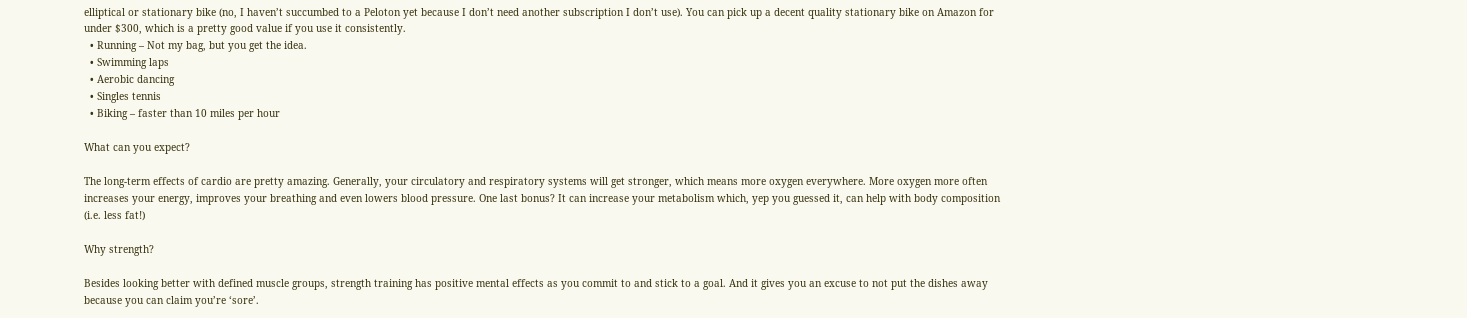elliptical or stationary bike (no, I haven’t succumbed to a Peloton yet because I don’t need another subscription I don’t use). You can pick up a decent quality stationary bike on Amazon for under $300, which is a pretty good value if you use it consistently.
  • Running – Not my bag, but you get the idea.
  • Swimming laps
  • Aerobic dancing
  • Singles tennis
  • Biking – faster than 10 miles per hour

What can you expect?

The long-term effects of cardio are pretty amazing. Generally, your circulatory and respiratory systems will get stronger, which means more oxygen everywhere. More oxygen more often increases your energy, improves your breathing and even lowers blood pressure. One last bonus? It can increase your metabolism which, yep you guessed it, can help with body composition (i.e. less fat!)

Why strength?

Besides looking better with defined muscle groups, strength training has positive mental effects as you commit to and stick to a goal. And it gives you an excuse to not put the dishes away because you can claim you’re ‘sore’.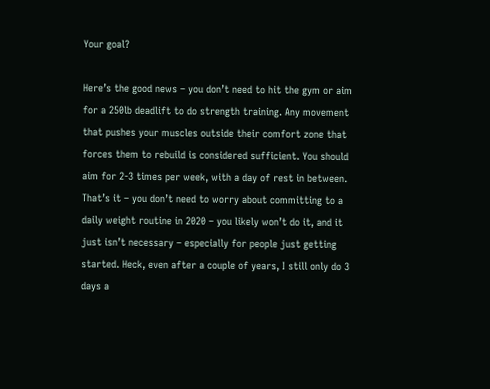Your goal?

Here’s the good news – you don’t need to hit the gym or aim for a 250lb deadlift to do strength training. Any movement that pushes your muscles outside their comfort zone that forces them to rebuild is considered sufficient. You should aim for 2-3 times per week, with a day of rest in between. That’s it – you don’t need to worry about committing to a daily weight routine in 2020 – you likely won’t do it, and it just isn’t necessary – especially for people just getting started. Heck, even after a couple of years, I still only do 3 days a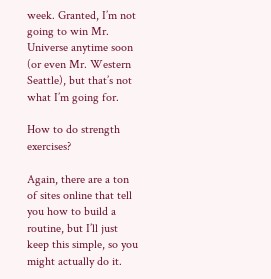week. Granted, I’m not going to win Mr. Universe anytime soon (or even Mr. Western Seattle), but that’s not what I’m going for.

How to do strength exercises?

Again, there are a ton of sites online that tell you how to build a routine, but I’ll just keep this simple, so you might actually do it.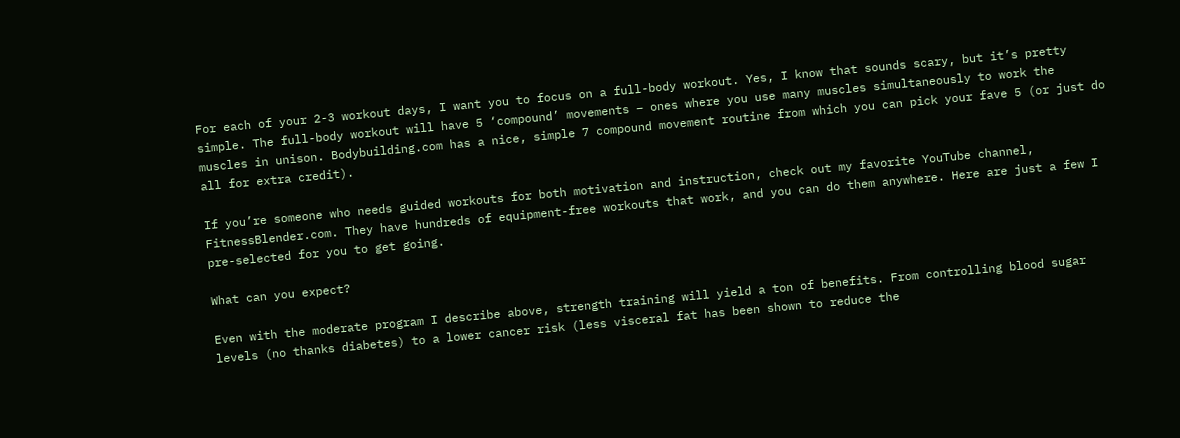For each of your 2-3 workout days, I want you to focus on a full-body workout. Yes, I know that sounds scary, but it’s pretty simple. The full-body workout will have 5 ‘compound’ movements – ones where you use many muscles simultaneously to work the muscles in unison. Bodybuilding.com has a nice, simple 7 compound movement routine from which you can pick your fave 5 (or just do all for extra credit).

If you’re someone who needs guided workouts for both motivation and instruction, check out my favorite YouTube channel, FitnessBlender.com. They have hundreds of equipment-free workouts that work, and you can do them anywhere. Here are just a few I pre-selected for you to get going.

What can you expect?

Even with the moderate program I describe above, strength training will yield a ton of benefits. From controlling blood sugar levels (no thanks diabetes) to a lower cancer risk (less visceral fat has been shown to reduce the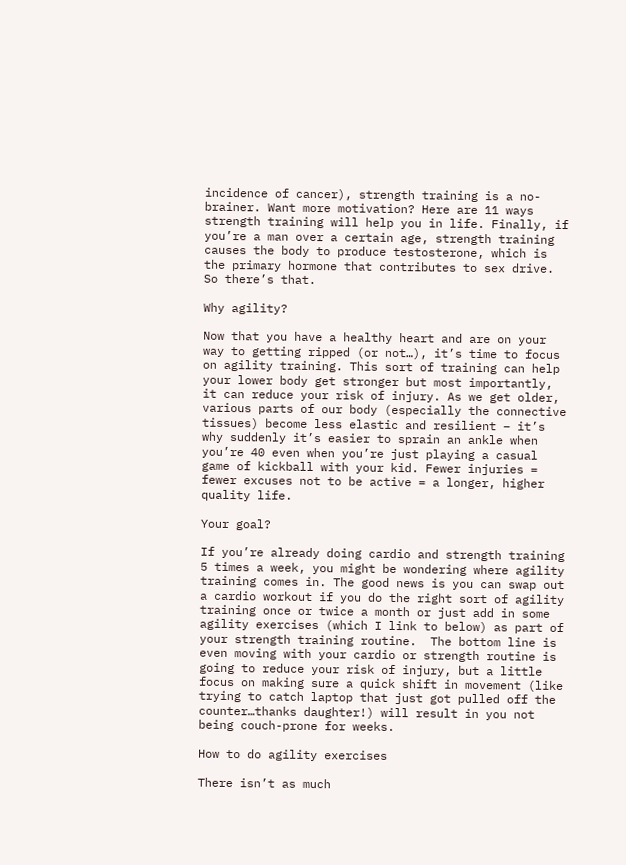incidence of cancer), strength training is a no-brainer. Want more motivation? Here are 11 ways strength training will help you in life. Finally, if you’re a man over a certain age, strength training causes the body to produce testosterone, which is the primary hormone that contributes to sex drive. So there’s that.

Why agility?

Now that you have a healthy heart and are on your way to getting ripped (or not…), it’s time to focus on agility training. This sort of training can help your lower body get stronger but most importantly, it can reduce your risk of injury. As we get older, various parts of our body (especially the connective tissues) become less elastic and resilient – it’s why suddenly it’s easier to sprain an ankle when you’re 40 even when you’re just playing a casual game of kickball with your kid. Fewer injuries = fewer excuses not to be active = a longer, higher quality life.

Your goal?

If you’re already doing cardio and strength training 5 times a week, you might be wondering where agility training comes in. The good news is you can swap out a cardio workout if you do the right sort of agility training once or twice a month or just add in some agility exercises (which I link to below) as part of your strength training routine.  The bottom line is even moving with your cardio or strength routine is going to reduce your risk of injury, but a little focus on making sure a quick shift in movement (like trying to catch laptop that just got pulled off the counter…thanks daughter!) will result in you not being couch-prone for weeks.

How to do agility exercises

There isn’t as much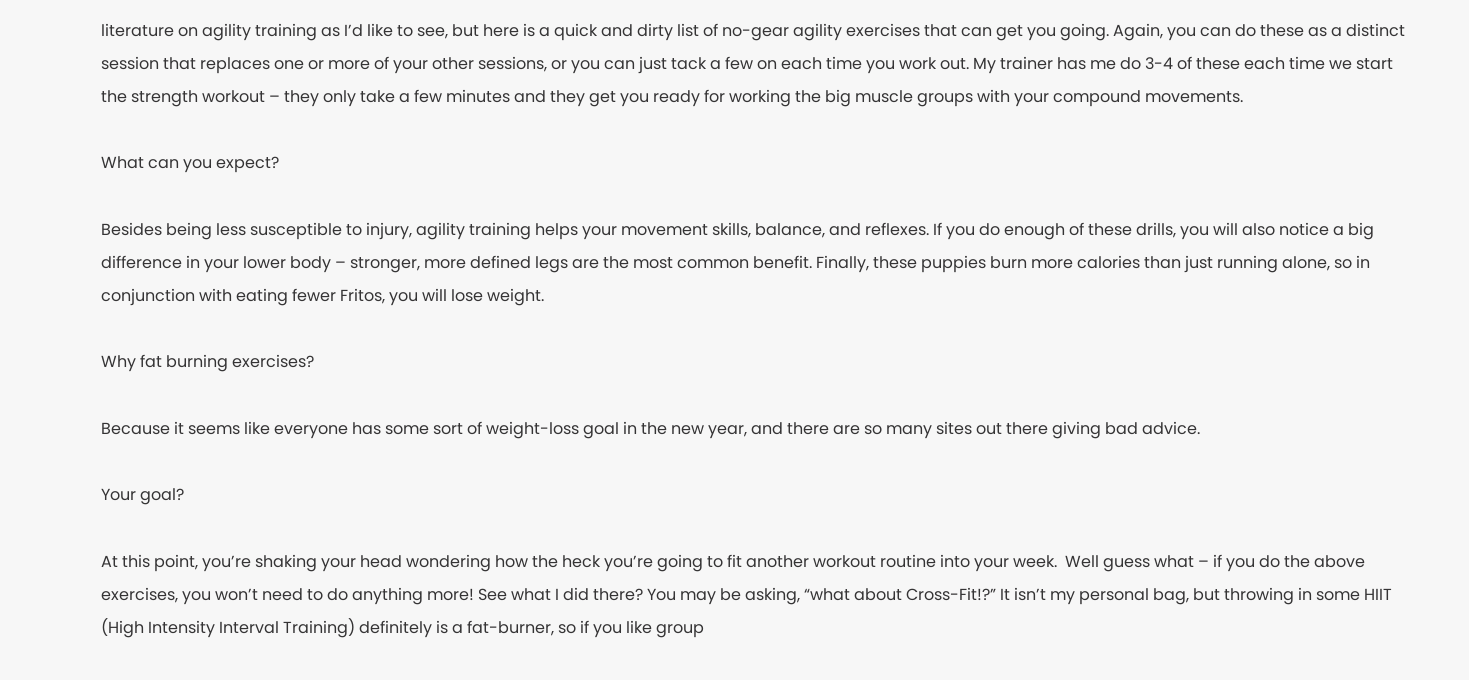literature on agility training as I’d like to see, but here is a quick and dirty list of no-gear agility exercises that can get you going. Again, you can do these as a distinct session that replaces one or more of your other sessions, or you can just tack a few on each time you work out. My trainer has me do 3-4 of these each time we start the strength workout – they only take a few minutes and they get you ready for working the big muscle groups with your compound movements.

What can you expect?

Besides being less susceptible to injury, agility training helps your movement skills, balance, and reflexes. If you do enough of these drills, you will also notice a big difference in your lower body – stronger, more defined legs are the most common benefit. Finally, these puppies burn more calories than just running alone, so in conjunction with eating fewer Fritos, you will lose weight.

Why fat burning exercises?

Because it seems like everyone has some sort of weight-loss goal in the new year, and there are so many sites out there giving bad advice.

Your goal?

At this point, you’re shaking your head wondering how the heck you’re going to fit another workout routine into your week.  Well guess what – if you do the above exercises, you won’t need to do anything more! See what I did there? You may be asking, “what about Cross-Fit!?” It isn’t my personal bag, but throwing in some HIIT (High Intensity Interval Training) definitely is a fat-burner, so if you like group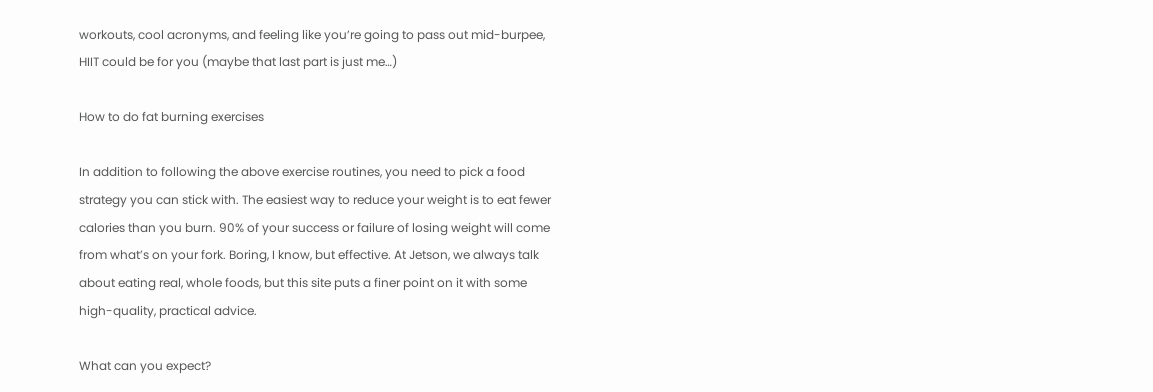workouts, cool acronyms, and feeling like you’re going to pass out mid-burpee, HIIT could be for you (maybe that last part is just me…)

How to do fat burning exercises

In addition to following the above exercise routines, you need to pick a food strategy you can stick with. The easiest way to reduce your weight is to eat fewer calories than you burn. 90% of your success or failure of losing weight will come from what’s on your fork. Boring, I know, but effective. At Jetson, we always talk about eating real, whole foods, but this site puts a finer point on it with some high-quality, practical advice.

What can you expect?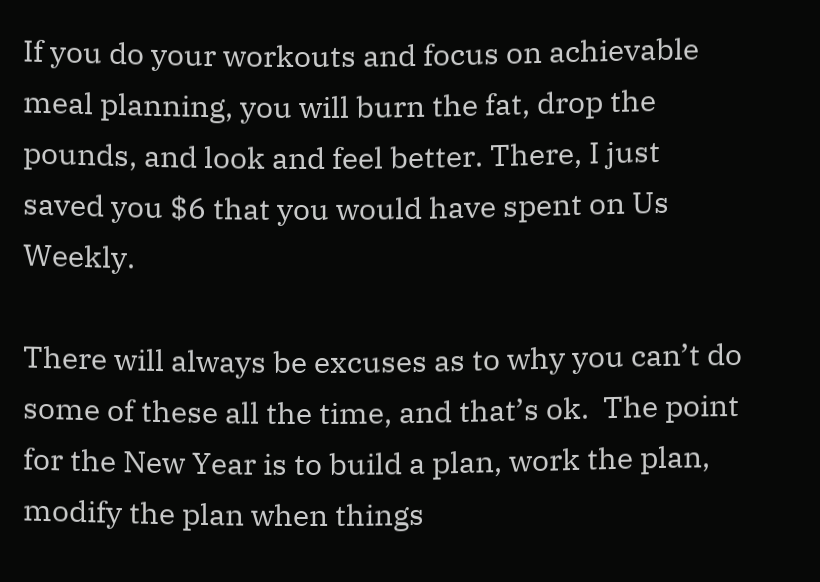If you do your workouts and focus on achievable meal planning, you will burn the fat, drop the pounds, and look and feel better. There, I just saved you $6 that you would have spent on Us Weekly.

There will always be excuses as to why you can’t do some of these all the time, and that’s ok.  The point for the New Year is to build a plan, work the plan, modify the plan when things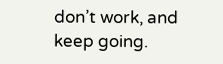don’t work, and keep going.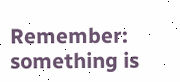Remember: something is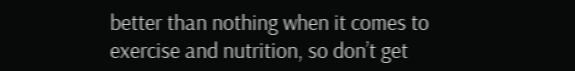better than nothing when it comes to exercise and nutrition, so don’t get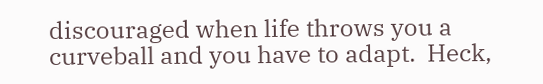discouraged when life throws you a curveball and you have to adapt.  Heck,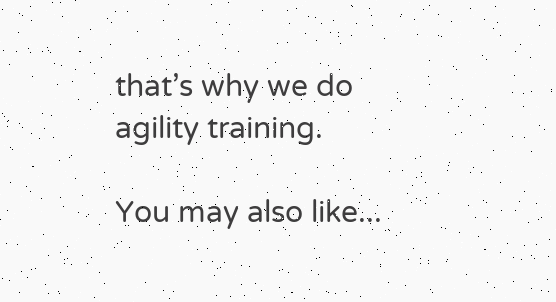that’s why we do agility training.

You may also like...